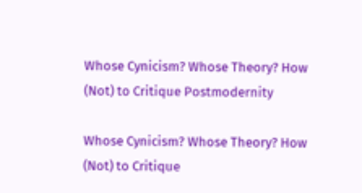Whose Cynicism? Whose Theory? How (Not) to Critique Postmodernity

Whose Cynicism? Whose Theory? How (Not) to Critique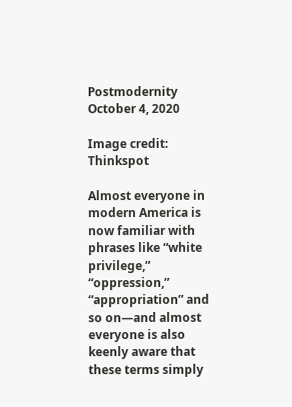Postmodernity October 4, 2020

Image credit: Thinkspot

Almost everyone in modern America is now familiar with phrases like “white privilege,” “oppression,” “appropriation” and so on—and almost everyone is also keenly aware that these terms simply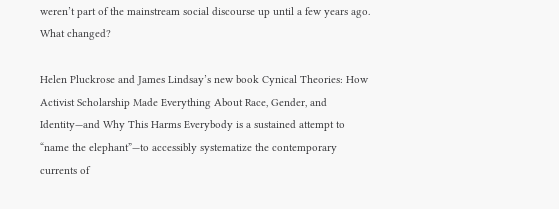weren’t part of the mainstream social discourse up until a few years ago. What changed?

Helen Pluckrose and James Lindsay’s new book Cynical Theories: How Activist Scholarship Made Everything About Race, Gender, and Identity—and Why This Harms Everybody is a sustained attempt to “name the elephant”—to accessibly systematize the contemporary currents of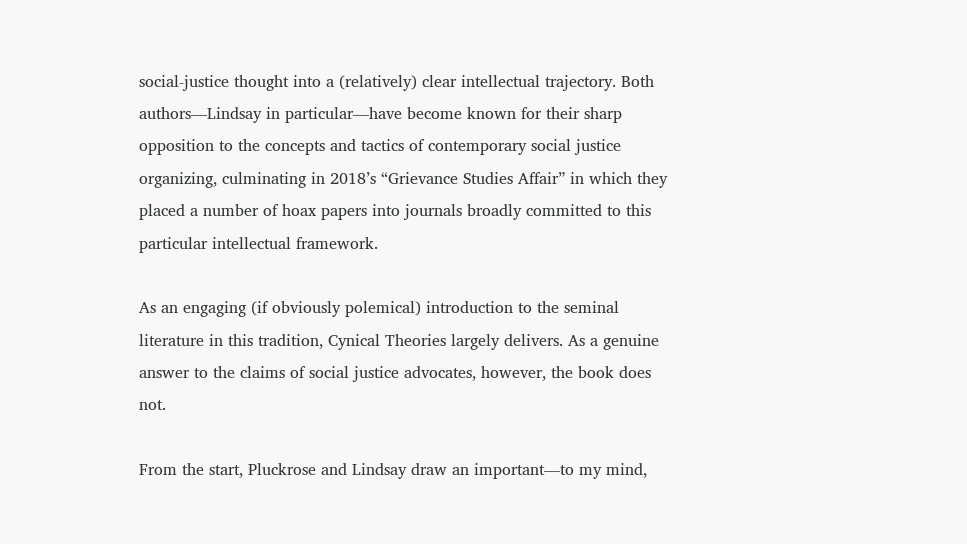social-justice thought into a (relatively) clear intellectual trajectory. Both authors—Lindsay in particular—have become known for their sharp opposition to the concepts and tactics of contemporary social justice organizing, culminating in 2018’s “Grievance Studies Affair” in which they placed a number of hoax papers into journals broadly committed to this particular intellectual framework.

As an engaging (if obviously polemical) introduction to the seminal literature in this tradition, Cynical Theories largely delivers. As a genuine answer to the claims of social justice advocates, however, the book does not.

From the start, Pluckrose and Lindsay draw an important—to my mind,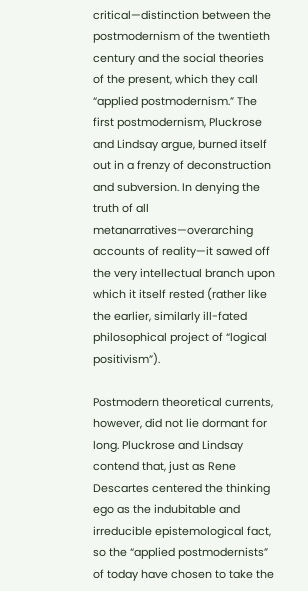critical—distinction between the postmodernism of the twentieth century and the social theories of the present, which they call “applied postmodernism.” The first postmodernism, Pluckrose and Lindsay argue, burned itself out in a frenzy of deconstruction and subversion. In denying the truth of all metanarratives—overarching accounts of reality—it sawed off the very intellectual branch upon which it itself rested (rather like the earlier, similarly ill-fated philosophical project of “logical positivism”).

Postmodern theoretical currents, however, did not lie dormant for long. Pluckrose and Lindsay contend that, just as Rene Descartes centered the thinking ego as the indubitable and irreducible epistemological fact, so the “applied postmodernists” of today have chosen to take the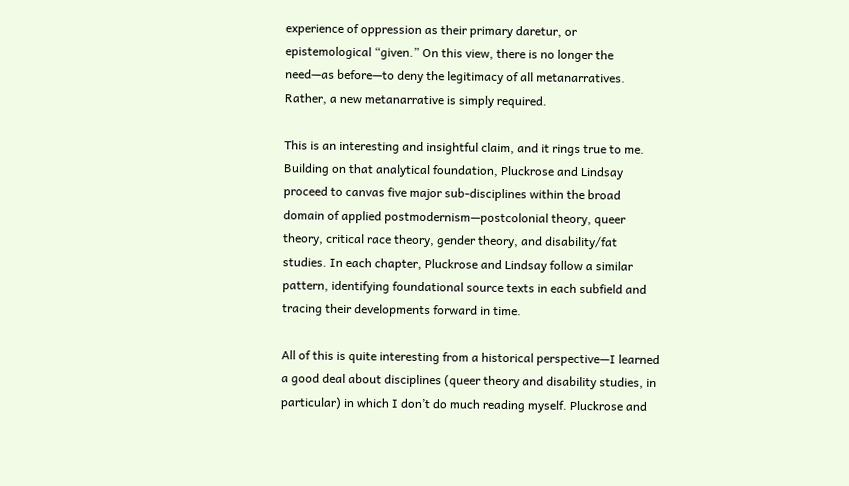experience of oppression as their primary daretur, or epistemological “given.” On this view, there is no longer the need—as before—to deny the legitimacy of all metanarratives. Rather, a new metanarrative is simply required.

This is an interesting and insightful claim, and it rings true to me. Building on that analytical foundation, Pluckrose and Lindsay proceed to canvas five major sub-disciplines within the broad domain of applied postmodernism—postcolonial theory, queer theory, critical race theory, gender theory, and disability/fat studies. In each chapter, Pluckrose and Lindsay follow a similar pattern, identifying foundational source texts in each subfield and tracing their developments forward in time.

All of this is quite interesting from a historical perspective—I learned a good deal about disciplines (queer theory and disability studies, in particular) in which I don’t do much reading myself. Pluckrose and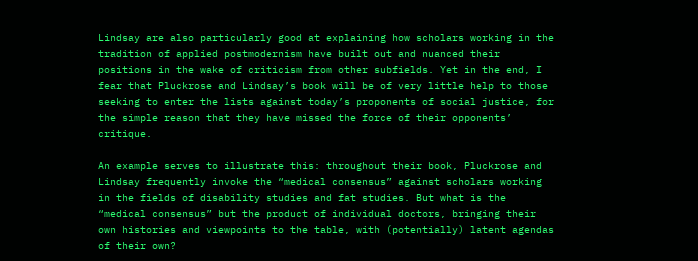Lindsay are also particularly good at explaining how scholars working in the tradition of applied postmodernism have built out and nuanced their positions in the wake of criticism from other subfields. Yet in the end, I fear that Pluckrose and Lindsay’s book will be of very little help to those seeking to enter the lists against today’s proponents of social justice, for the simple reason that they have missed the force of their opponents’ critique.

An example serves to illustrate this: throughout their book, Pluckrose and Lindsay frequently invoke the “medical consensus” against scholars working in the fields of disability studies and fat studies. But what is the “medical consensus” but the product of individual doctors, bringing their own histories and viewpoints to the table, with (potentially) latent agendas of their own?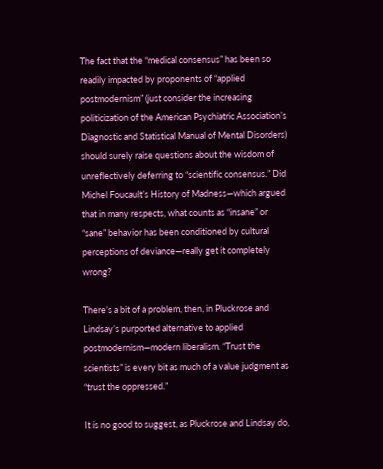The fact that the “medical consensus” has been so readily impacted by proponents of “applied postmodernism” (just consider the increasing politicization of the American Psychiatric Association’s Diagnostic and Statistical Manual of Mental Disorders) should surely raise questions about the wisdom of unreflectively deferring to “scientific consensus.” Did Michel Foucault’s History of Madness—which argued that in many respects, what counts as “insane” or “sane” behavior has been conditioned by cultural perceptions of deviance—really get it completely wrong?

There’s a bit of a problem, then, in Pluckrose and Lindsay’s purported alternative to applied postmodernism—modern liberalism. “Trust the scientists” is every bit as much of a value judgment as “trust the oppressed.”

It is no good to suggest, as Pluckrose and Lindsay do,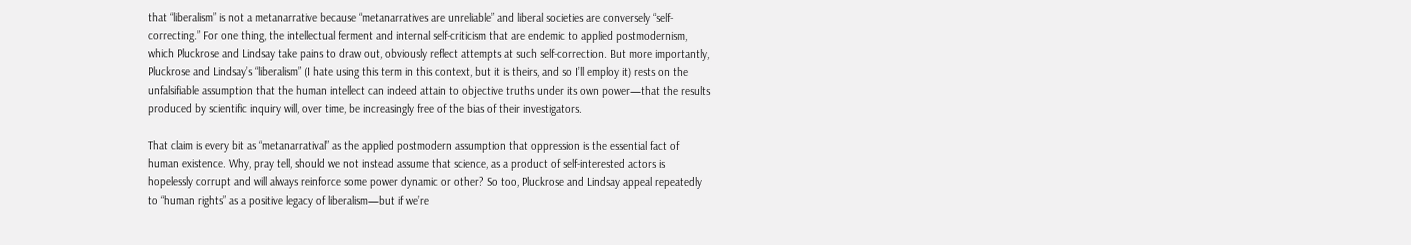that “liberalism” is not a metanarrative because “metanarratives are unreliable” and liberal societies are conversely “self-correcting.” For one thing, the intellectual ferment and internal self-criticism that are endemic to applied postmodernism, which Pluckrose and Lindsay take pains to draw out, obviously reflect attempts at such self-correction. But more importantly, Pluckrose and Lindsay’s “liberalism” (I hate using this term in this context, but it is theirs, and so I’ll employ it) rests on the unfalsifiable assumption that the human intellect can indeed attain to objective truths under its own power—that the results produced by scientific inquiry will, over time, be increasingly free of the bias of their investigators.

That claim is every bit as “metanarratival” as the applied postmodern assumption that oppression is the essential fact of human existence. Why, pray tell, should we not instead assume that science, as a product of self-interested actors is hopelessly corrupt and will always reinforce some power dynamic or other? So too, Pluckrose and Lindsay appeal repeatedly to “human rights” as a positive legacy of liberalism—but if we’re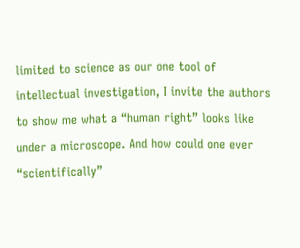limited to science as our one tool of intellectual investigation, I invite the authors to show me what a “human right” looks like under a microscope. And how could one ever “scientifically”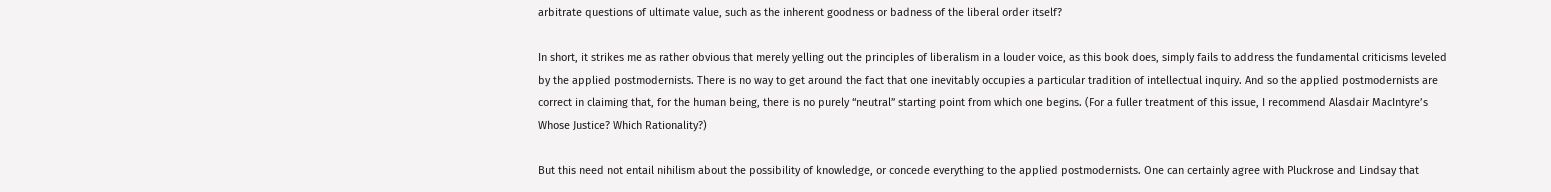arbitrate questions of ultimate value, such as the inherent goodness or badness of the liberal order itself?

In short, it strikes me as rather obvious that merely yelling out the principles of liberalism in a louder voice, as this book does, simply fails to address the fundamental criticisms leveled by the applied postmodernists. There is no way to get around the fact that one inevitably occupies a particular tradition of intellectual inquiry. And so the applied postmodernists are correct in claiming that, for the human being, there is no purely “neutral” starting point from which one begins. (For a fuller treatment of this issue, I recommend Alasdair MacIntyre’s Whose Justice? Which Rationality?)

But this need not entail nihilism about the possibility of knowledge, or concede everything to the applied postmodernists. One can certainly agree with Pluckrose and Lindsay that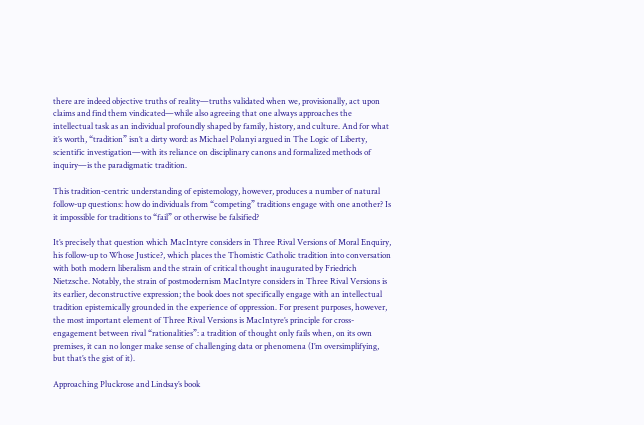there are indeed objective truths of reality—truths validated when we, provisionally, act upon claims and find them vindicated—while also agreeing that one always approaches the intellectual task as an individual profoundly shaped by family, history, and culture. And for what it’s worth, “tradition” isn’t a dirty word: as Michael Polanyi argued in The Logic of Liberty, scientific investigation—with its reliance on disciplinary canons and formalized methods of inquiry—is the paradigmatic tradition.

This tradition-centric understanding of epistemology, however, produces a number of natural follow-up questions: how do individuals from “competing” traditions engage with one another? Is it impossible for traditions to “fail” or otherwise be falsified?

It’s precisely that question which MacIntyre considers in Three Rival Versions of Moral Enquiry, his follow-up to Whose Justice?, which places the Thomistic Catholic tradition into conversation with both modern liberalism and the strain of critical thought inaugurated by Friedrich Nietzsche. Notably, the strain of postmodernism MacIntyre considers in Three Rival Versions is its earlier, deconstructive expression; the book does not specifically engage with an intellectual tradition epistemically grounded in the experience of oppression. For present purposes, however, the most important element of Three Rival Versions is MacIntyre’s principle for cross-engagement between rival “rationalities”: a tradition of thought only fails when, on its own premises, it can no longer make sense of challenging data or phenomena (I’m oversimplifying, but that’s the gist of it).

Approaching Pluckrose and Lindsay’s book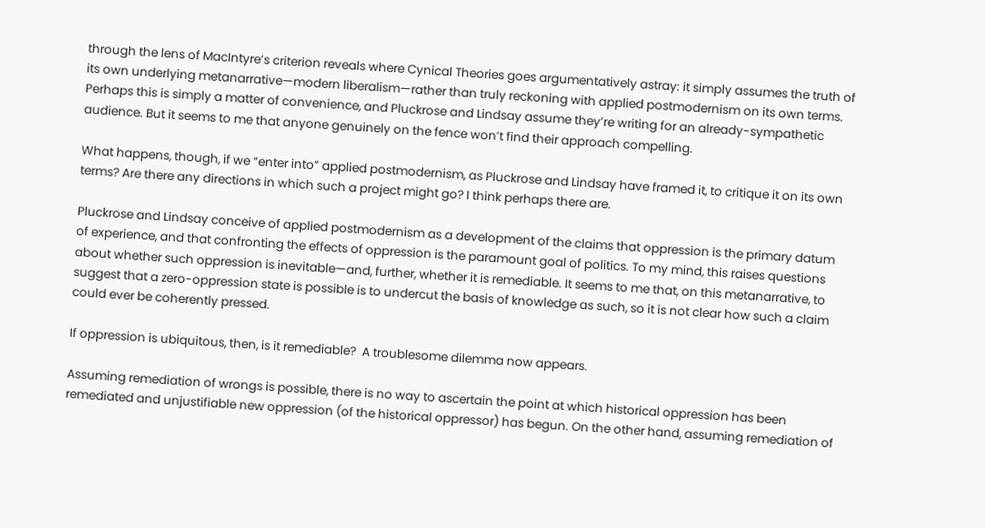through the lens of MacIntyre’s criterion reveals where Cynical Theories goes argumentatively astray: it simply assumes the truth of its own underlying metanarrative—modern liberalism—rather than truly reckoning with applied postmodernism on its own terms. Perhaps this is simply a matter of convenience, and Pluckrose and Lindsay assume they’re writing for an already-sympathetic audience. But it seems to me that anyone genuinely on the fence won’t find their approach compelling.

What happens, though, if we “enter into” applied postmodernism, as Pluckrose and Lindsay have framed it, to critique it on its own terms? Are there any directions in which such a project might go? I think perhaps there are.

Pluckrose and Lindsay conceive of applied postmodernism as a development of the claims that oppression is the primary datum of experience, and that confronting the effects of oppression is the paramount goal of politics. To my mind, this raises questions about whether such oppression is inevitable—and, further, whether it is remediable. It seems to me that, on this metanarrative, to suggest that a zero-oppression state is possible is to undercut the basis of knowledge as such, so it is not clear how such a claim could ever be coherently pressed.

If oppression is ubiquitous, then, is it remediable?  A troublesome dilemma now appears.

Assuming remediation of wrongs is possible, there is no way to ascertain the point at which historical oppression has been remediated and unjustifiable new oppression (of the historical oppressor) has begun. On the other hand, assuming remediation of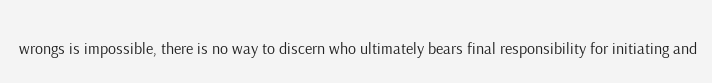wrongs is impossible, there is no way to discern who ultimately bears final responsibility for initiating and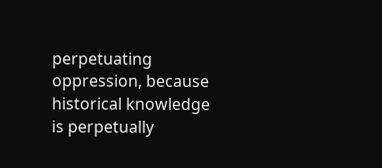perpetuating oppression, because historical knowledge is perpetually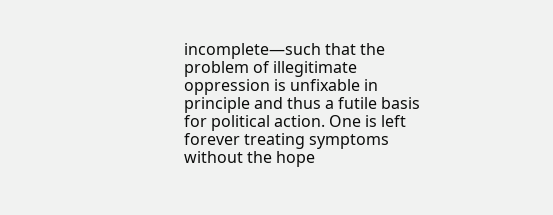incomplete—such that the problem of illegitimate oppression is unfixable in principle and thus a futile basis for political action. One is left forever treating symptoms without the hope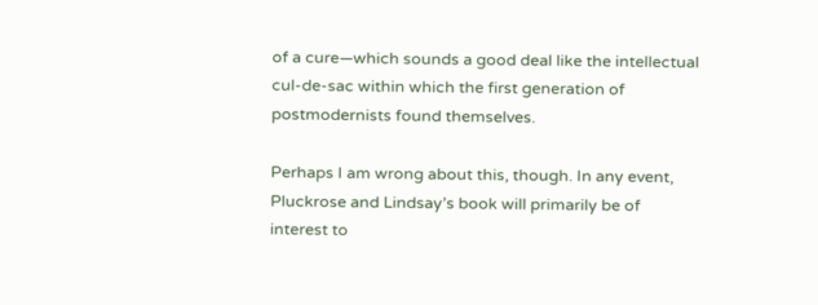of a cure—which sounds a good deal like the intellectual cul-de-sac within which the first generation of postmodernists found themselves.

Perhaps I am wrong about this, though. In any event, Pluckrose and Lindsay’s book will primarily be of interest to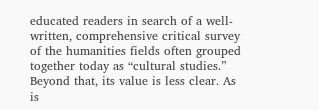educated readers in search of a well-written, comprehensive critical survey of the humanities fields often grouped together today as “cultural studies.” Beyond that, its value is less clear. As is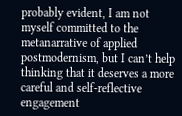probably evident, I am not myself committed to the metanarrative of applied postmodernism, but I can’t help thinking that it deserves a more careful and self-reflective engagement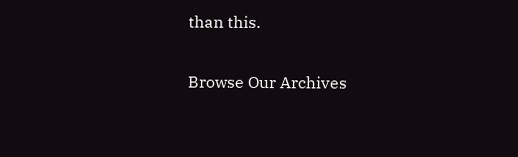than this.

Browse Our Archives